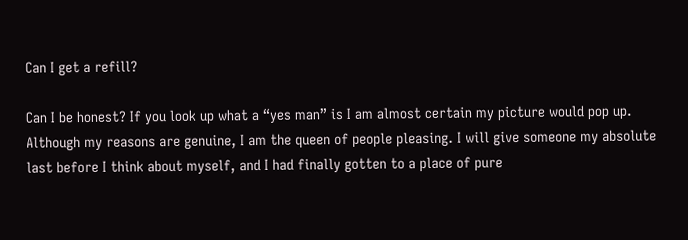Can I get a refill?

Can I be honest? If you look up what a “yes man” is I am almost certain my picture would pop up. Although my reasons are genuine, I am the queen of people pleasing. I will give someone my absolute last before I think about myself, and I had finally gotten to a place of pure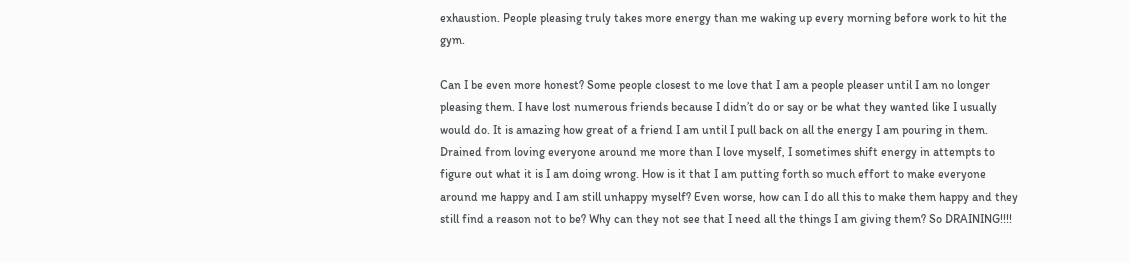exhaustion. People pleasing truly takes more energy than me waking up every morning before work to hit the gym.

Can I be even more honest? Some people closest to me love that I am a people pleaser until I am no longer pleasing them. I have lost numerous friends because I didn’t do or say or be what they wanted like I usually would do. It is amazing how great of a friend I am until I pull back on all the energy I am pouring in them. Drained from loving everyone around me more than I love myself, I sometimes shift energy in attempts to figure out what it is I am doing wrong. How is it that I am putting forth so much effort to make everyone around me happy and I am still unhappy myself? Even worse, how can I do all this to make them happy and they still find a reason not to be? Why can they not see that I need all the things I am giving them? So DRAINING!!!!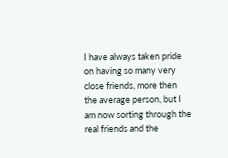I have always taken pride on having so many very close friends, more then the average person, but I am now sorting through the real friends and the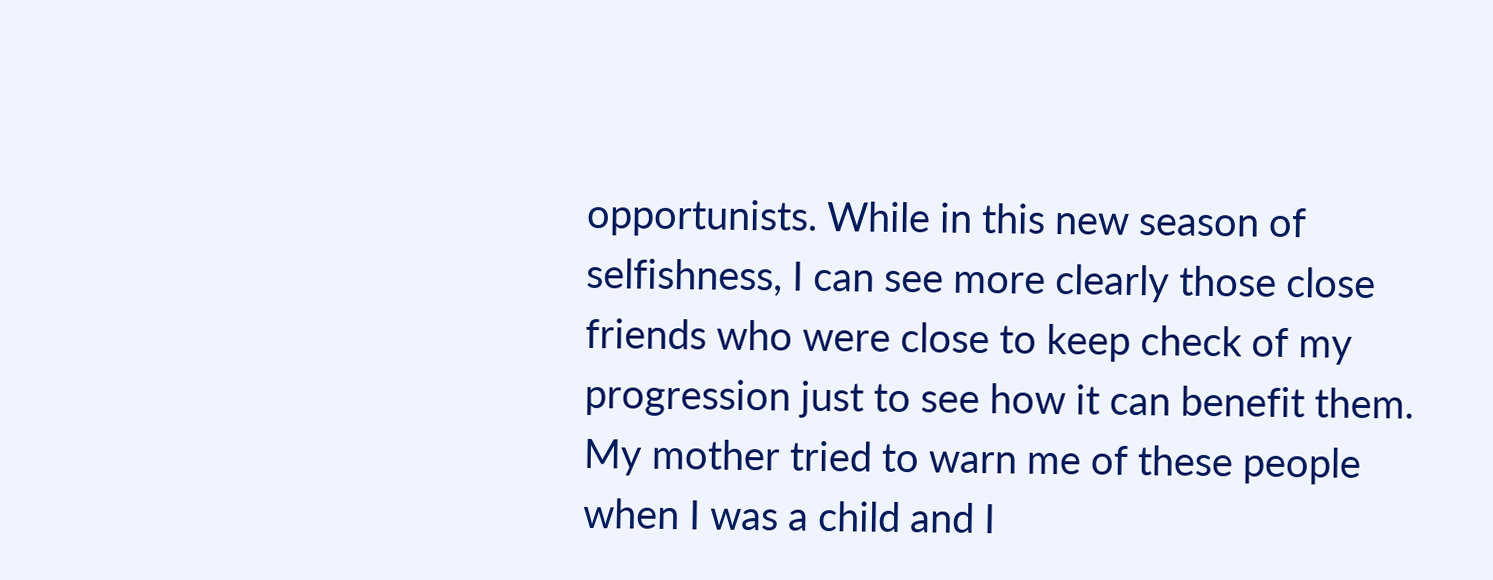opportunists. While in this new season of selfishness, I can see more clearly those close friends who were close to keep check of my progression just to see how it can benefit them. My mother tried to warn me of these people when I was a child and I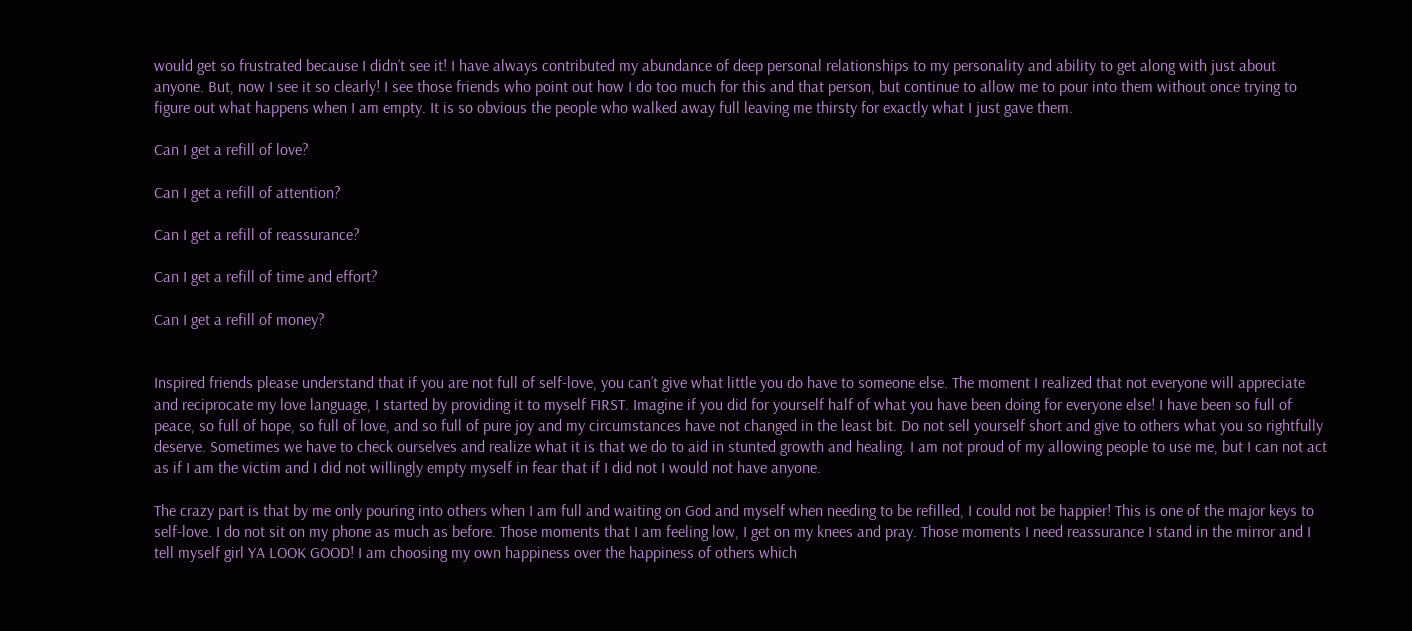would get so frustrated because I didn’t see it! I have always contributed my abundance of deep personal relationships to my personality and ability to get along with just about anyone. But, now I see it so clearly! I see those friends who point out how I do too much for this and that person, but continue to allow me to pour into them without once trying to figure out what happens when I am empty. It is so obvious the people who walked away full leaving me thirsty for exactly what I just gave them.

Can I get a refill of love?

Can I get a refill of attention?

Can I get a refill of reassurance?

Can I get a refill of time and effort?

Can I get a refill of money?


Inspired friends please understand that if you are not full of self-love, you can’t give what little you do have to someone else. The moment I realized that not everyone will appreciate and reciprocate my love language, I started by providing it to myself FIRST. Imagine if you did for yourself half of what you have been doing for everyone else! I have been so full of peace, so full of hope, so full of love, and so full of pure joy and my circumstances have not changed in the least bit. Do not sell yourself short and give to others what you so rightfully deserve. Sometimes we have to check ourselves and realize what it is that we do to aid in stunted growth and healing. I am not proud of my allowing people to use me, but I can not act as if I am the victim and I did not willingly empty myself in fear that if I did not I would not have anyone.

The crazy part is that by me only pouring into others when I am full and waiting on God and myself when needing to be refilled, I could not be happier! This is one of the major keys to self-love. I do not sit on my phone as much as before. Those moments that I am feeling low, I get on my knees and pray. Those moments I need reassurance I stand in the mirror and I tell myself girl YA LOOK GOOD! I am choosing my own happiness over the happiness of others which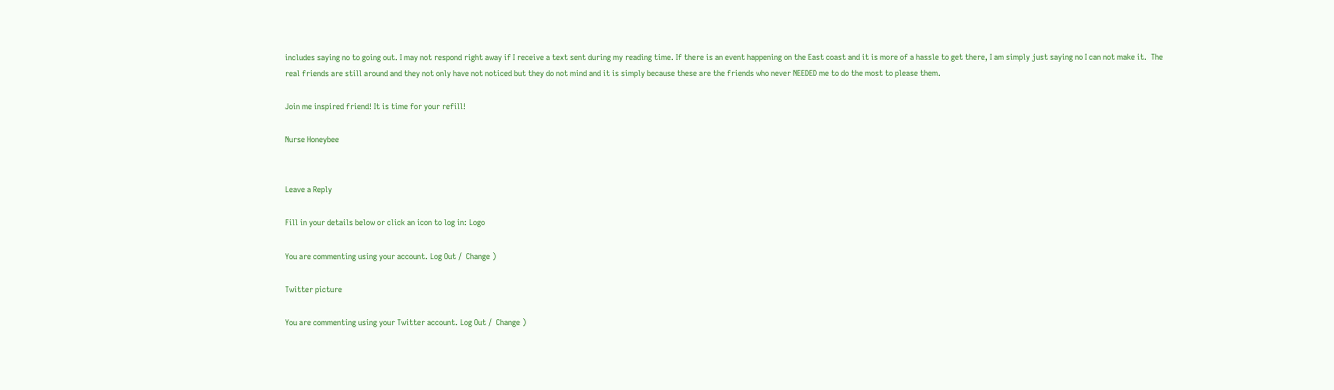includes saying no to going out. I may not respond right away if I receive a text sent during my reading time. If there is an event happening on the East coast and it is more of a hassle to get there, I am simply just saying no I can not make it.  The real friends are still around and they not only have not noticed but they do not mind and it is simply because these are the friends who never NEEDED me to do the most to please them.

Join me inspired friend! It is time for your refill!

Nurse Honeybee


Leave a Reply

Fill in your details below or click an icon to log in: Logo

You are commenting using your account. Log Out /  Change )

Twitter picture

You are commenting using your Twitter account. Log Out /  Change )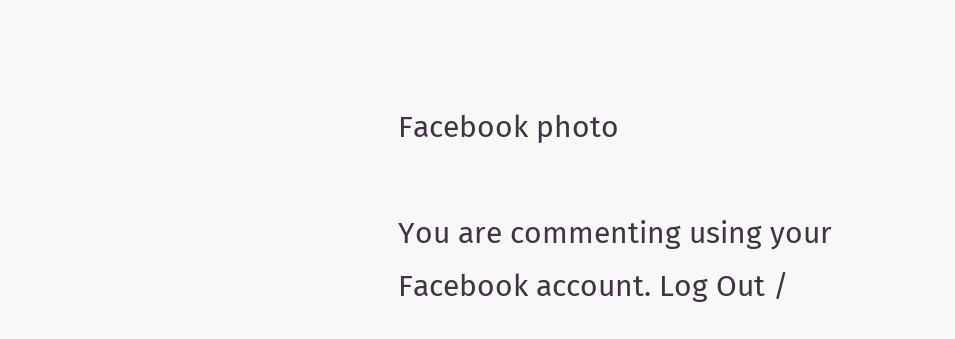Facebook photo

You are commenting using your Facebook account. Log Out /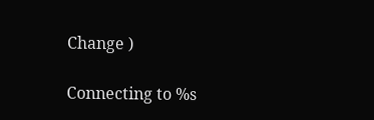Change )

Connecting to %s